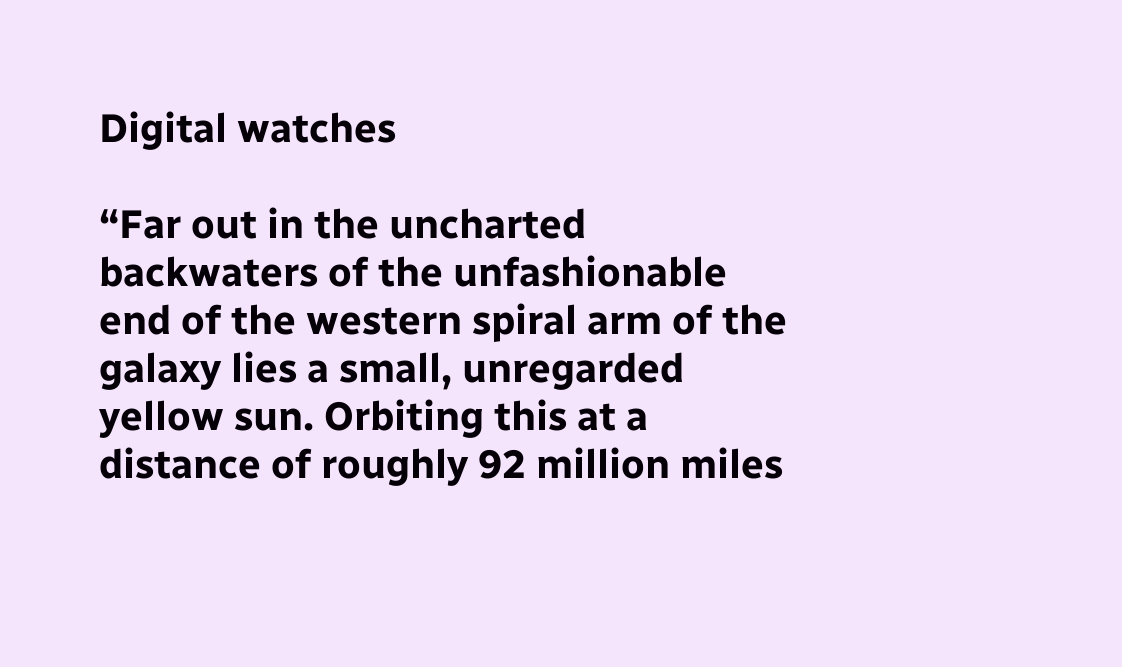Digital watches

“Far out in the uncharted backwaters of the unfashionable end of the western spiral arm of the galaxy lies a small, unregarded yellow sun. Orbiting this at a distance of roughly 92 million miles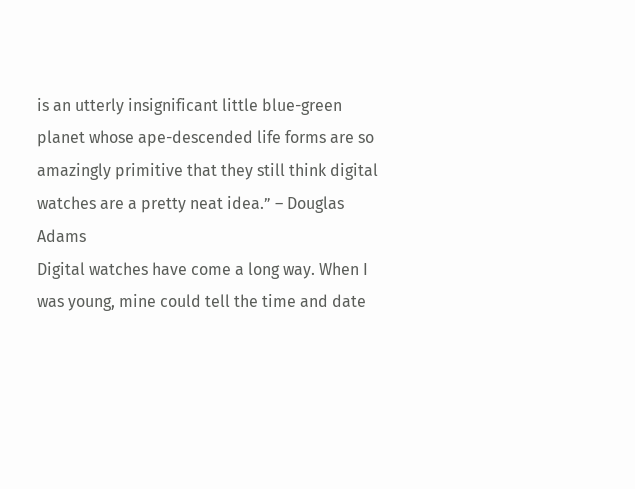is an utterly insignificant little blue-green planet whose ape-descended life forms are so amazingly primitive that they still think digital watches are a pretty neat idea.” – Douglas Adams
Digital watches have come a long way. When I was young, mine could tell the time and date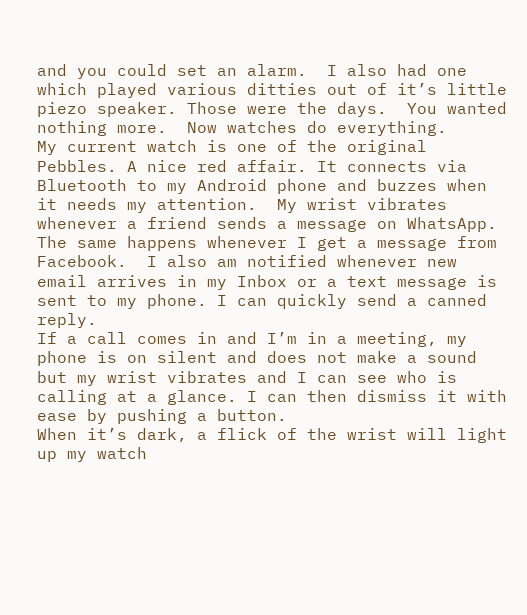and you could set an alarm.  I also had one which played various ditties out of it’s little piezo speaker. Those were the days.  You wanted nothing more.  Now watches do everything.
My current watch is one of the original Pebbles. A nice red affair. It connects via Bluetooth to my Android phone and buzzes when it needs my attention.  My wrist vibrates whenever a friend sends a message on WhatsApp. The same happens whenever I get a message from Facebook.  I also am notified whenever new email arrives in my Inbox or a text message is sent to my phone. I can quickly send a canned reply.
If a call comes in and I’m in a meeting, my phone is on silent and does not make a sound but my wrist vibrates and I can see who is calling at a glance. I can then dismiss it with ease by pushing a button.
When it’s dark, a flick of the wrist will light up my watch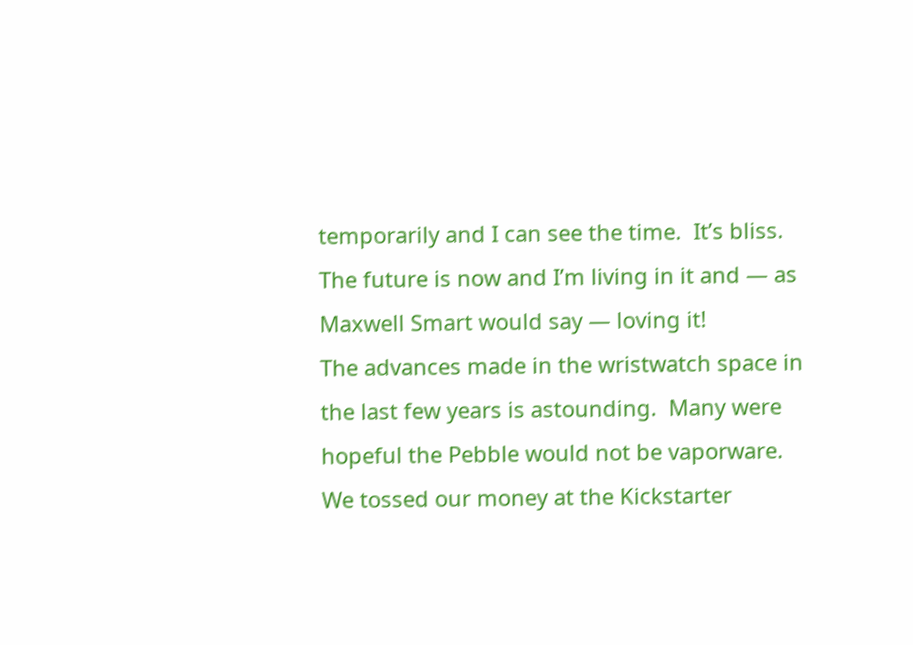temporarily and I can see the time.  It’s bliss.  The future is now and I’m living in it and — as Maxwell Smart would say — loving it!
The advances made in the wristwatch space in the last few years is astounding.  Many were hopeful the Pebble would not be vaporware.  We tossed our money at the Kickstarter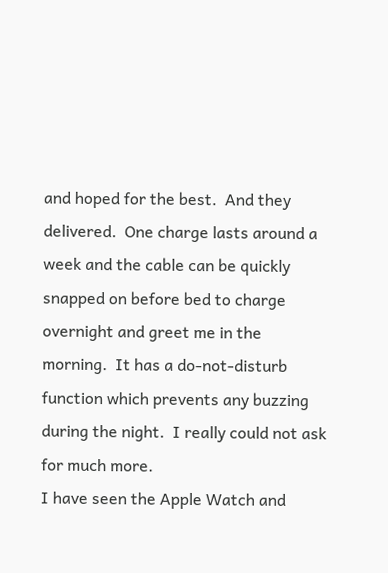and hoped for the best.  And they delivered.  One charge lasts around a week and the cable can be quickly snapped on before bed to charge overnight and greet me in the morning.  It has a do-not-disturb function which prevents any buzzing during the night.  I really could not ask for much more.
I have seen the Apple Watch and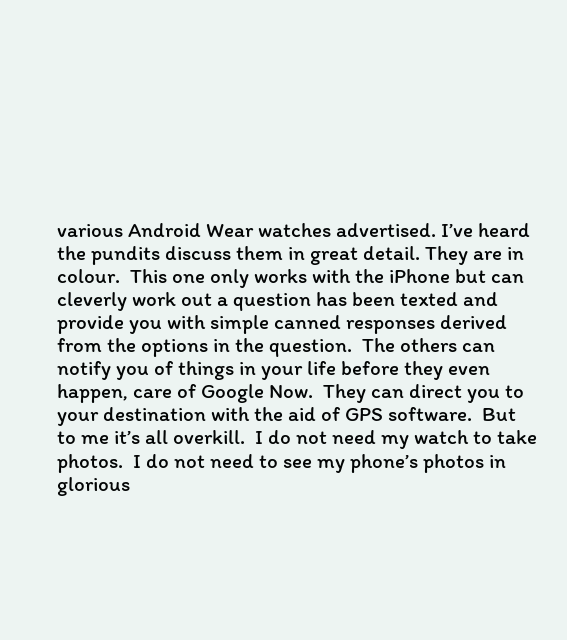various Android Wear watches advertised. I’ve heard the pundits discuss them in great detail. They are in colour.  This one only works with the iPhone but can cleverly work out a question has been texted and provide you with simple canned responses derived from the options in the question.  The others can notify you of things in your life before they even happen, care of Google Now.  They can direct you to your destination with the aid of GPS software.  But to me it’s all overkill.  I do not need my watch to take photos.  I do not need to see my phone’s photos in glorious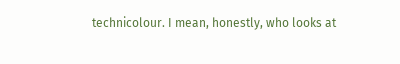technicolour. I mean, honestly, who looks at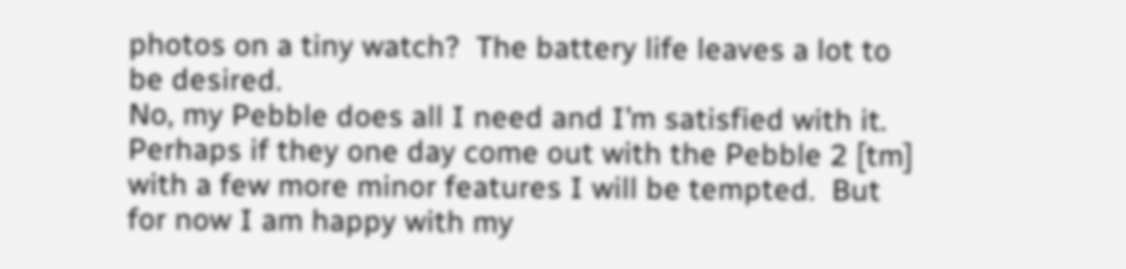photos on a tiny watch?  The battery life leaves a lot to be desired.
No, my Pebble does all I need and I’m satisfied with it.  Perhaps if they one day come out with the Pebble 2 [tm] with a few more minor features I will be tempted.  But for now I am happy with my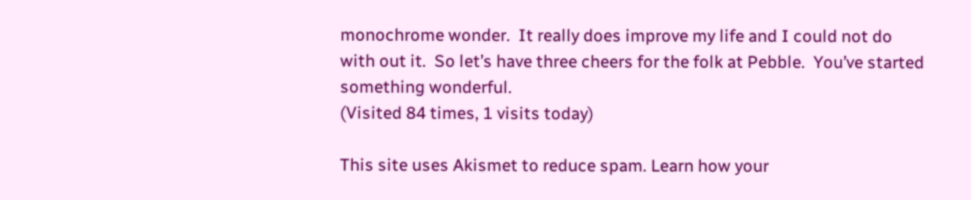monochrome wonder.  It really does improve my life and I could not do with out it.  So let’s have three cheers for the folk at Pebble.  You’ve started something wonderful.
(Visited 84 times, 1 visits today)

This site uses Akismet to reduce spam. Learn how your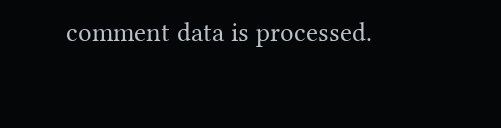comment data is processed.